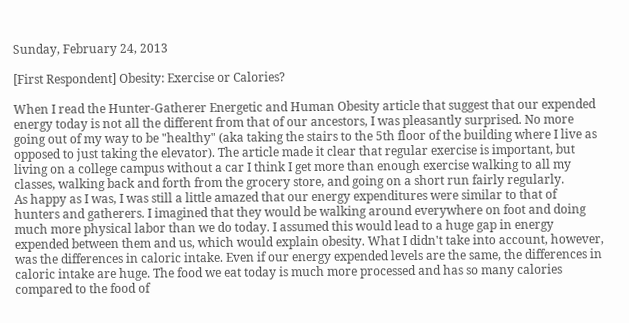Sunday, February 24, 2013

[First Respondent] Obesity: Exercise or Calories?

When I read the Hunter-Gatherer Energetic and Human Obesity article that suggest that our expended energy today is not all the different from that of our ancestors, I was pleasantly surprised. No more going out of my way to be "healthy" (aka taking the stairs to the 5th floor of the building where I live as opposed to just taking the elevator). The article made it clear that regular exercise is important, but living on a college campus without a car I think I get more than enough exercise walking to all my classes, walking back and forth from the grocery store, and going on a short run fairly regularly.
As happy as I was, I was still a little amazed that our energy expenditures were similar to that of hunters and gatherers. I imagined that they would be walking around everywhere on foot and doing much more physical labor than we do today. I assumed this would lead to a huge gap in energy expended between them and us, which would explain obesity. What I didn't take into account, however, was the differences in caloric intake. Even if our energy expended levels are the same, the differences in caloric intake are huge. The food we eat today is much more processed and has so many calories compared to the food of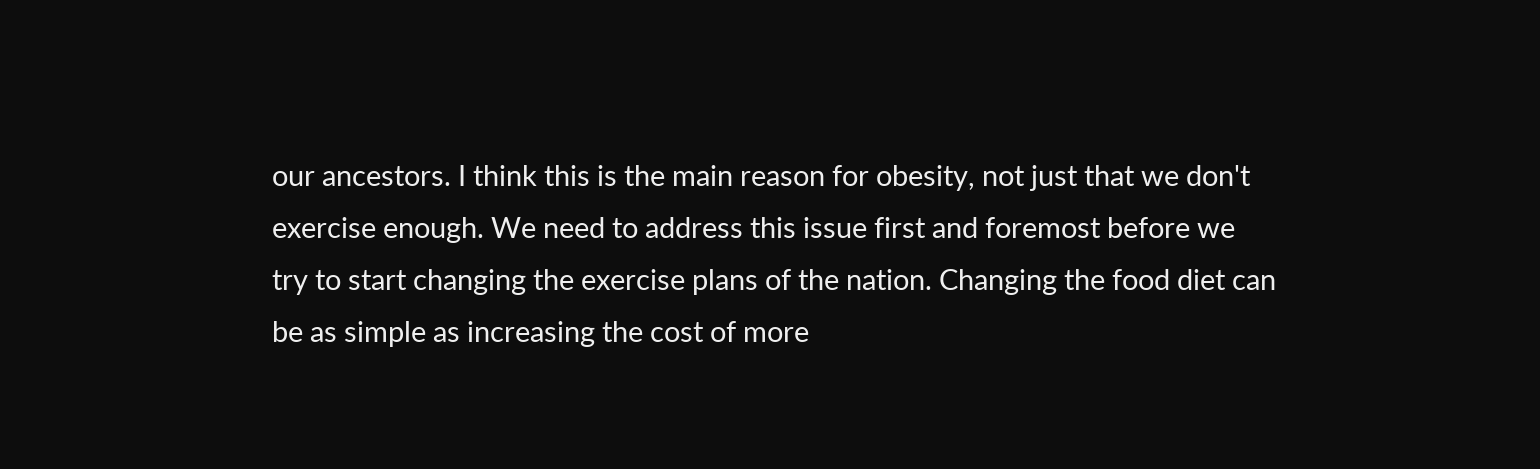our ancestors. I think this is the main reason for obesity, not just that we don't exercise enough. We need to address this issue first and foremost before we try to start changing the exercise plans of the nation. Changing the food diet can be as simple as increasing the cost of more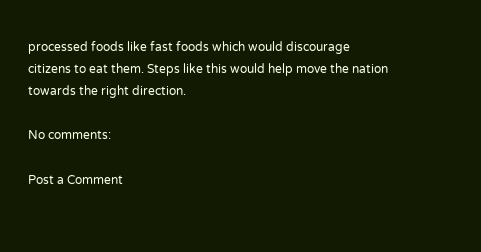processed foods like fast foods which would discourage citizens to eat them. Steps like this would help move the nation towards the right direction.

No comments:

Post a Comment